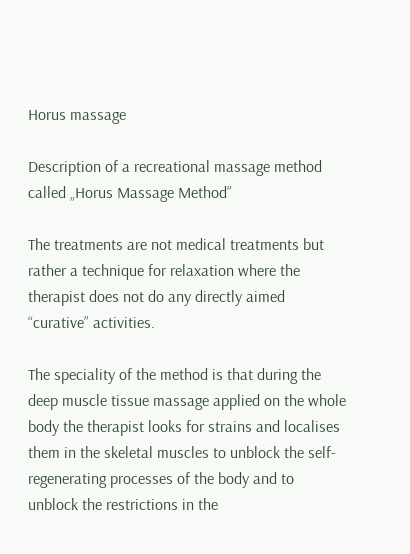Horus massage

Description of a recreational massage method called „Horus Massage Method”

The treatments are not medical treatments but rather a technique for relaxation where the therapist does not do any directly aimed “curative” activities.

The speciality of the method is that during the deep muscle tissue massage applied on the whole body the therapist looks for strains and localises them in the skeletal muscles to unblock the self-regenerating processes of the body and to unblock the restrictions in the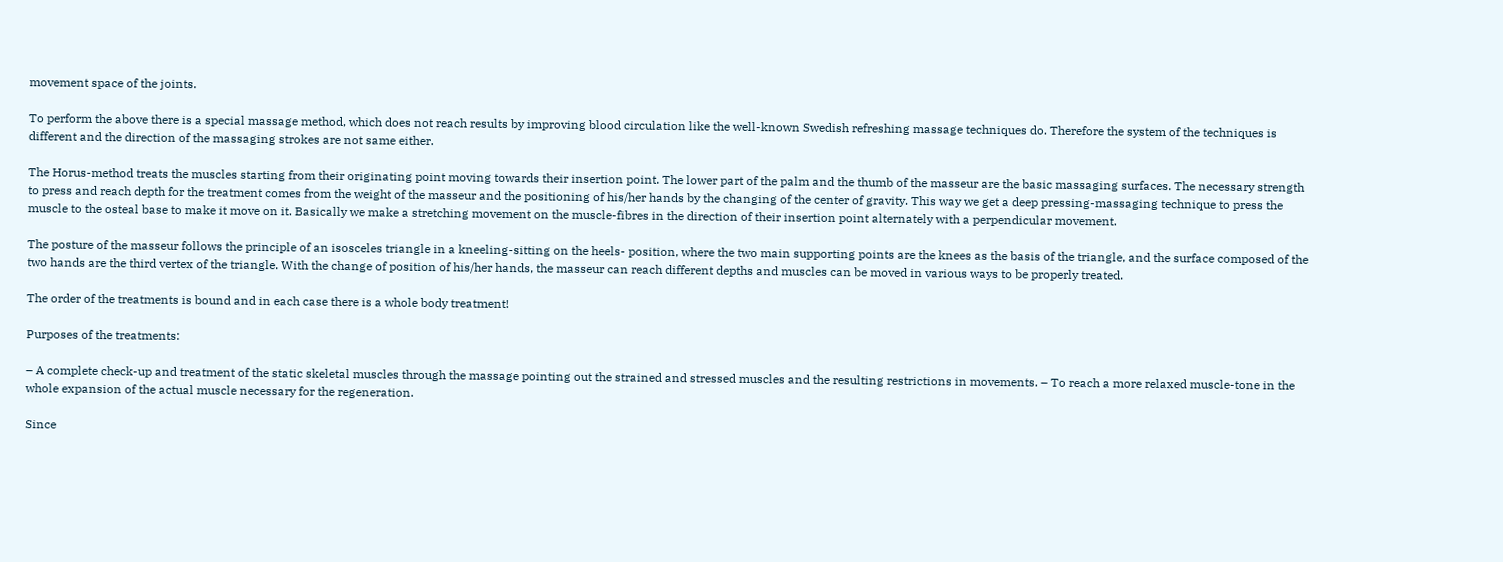movement space of the joints.

To perform the above there is a special massage method, which does not reach results by improving blood circulation like the well-known Swedish refreshing massage techniques do. Therefore the system of the techniques is different and the direction of the massaging strokes are not same either.

The Horus-method treats the muscles starting from their originating point moving towards their insertion point. The lower part of the palm and the thumb of the masseur are the basic massaging surfaces. The necessary strength to press and reach depth for the treatment comes from the weight of the masseur and the positioning of his/her hands by the changing of the center of gravity. This way we get a deep pressing-massaging technique to press the muscle to the osteal base to make it move on it. Basically we make a stretching movement on the muscle-fibres in the direction of their insertion point alternately with a perpendicular movement.

The posture of the masseur follows the principle of an isosceles triangle in a kneeling-sitting on the heels- position, where the two main supporting points are the knees as the basis of the triangle, and the surface composed of the two hands are the third vertex of the triangle. With the change of position of his/her hands, the masseur can reach different depths and muscles can be moved in various ways to be properly treated.

The order of the treatments is bound and in each case there is a whole body treatment!

Purposes of the treatments:

– A complete check-up and treatment of the static skeletal muscles through the massage pointing out the strained and stressed muscles and the resulting restrictions in movements. – To reach a more relaxed muscle-tone in the whole expansion of the actual muscle necessary for the regeneration.

Since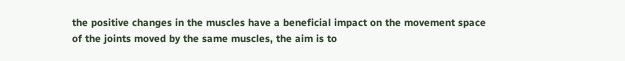the positive changes in the muscles have a beneficial impact on the movement space of the joints moved by the same muscles, the aim is to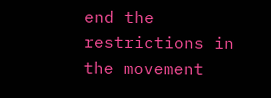end the restrictions in the movement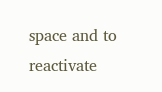space and to reactivate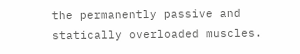the permanently passive and statically overloaded muscles.